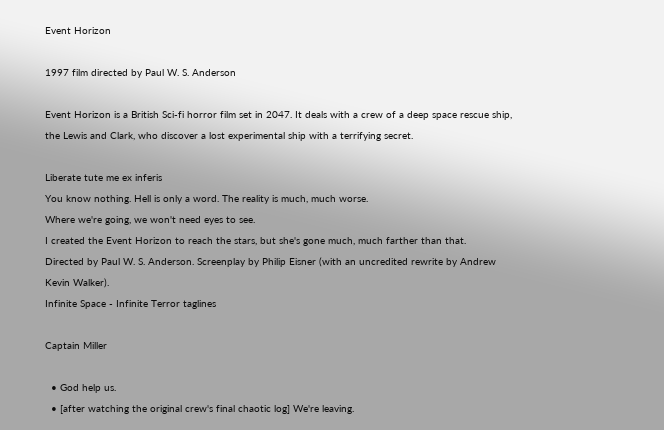Event Horizon

1997 film directed by Paul W. S. Anderson

Event Horizon is a British Sci-fi horror film set in 2047. It deals with a crew of a deep space rescue ship, the Lewis and Clark, who discover a lost experimental ship with a terrifying secret.

Liberate tute me ex inferis
You know nothing. Hell is only a word. The reality is much, much worse.
Where we're going, we won't need eyes to see.
I created the Event Horizon to reach the stars, but she's gone much, much farther than that.
Directed by Paul W. S. Anderson. Screenplay by Philip Eisner (with an uncredited rewrite by Andrew Kevin Walker).
Infinite Space - Infinite Terror taglines

Captain Miller

  • God help us.
  • [after watching the original crew's final chaotic log] We're leaving.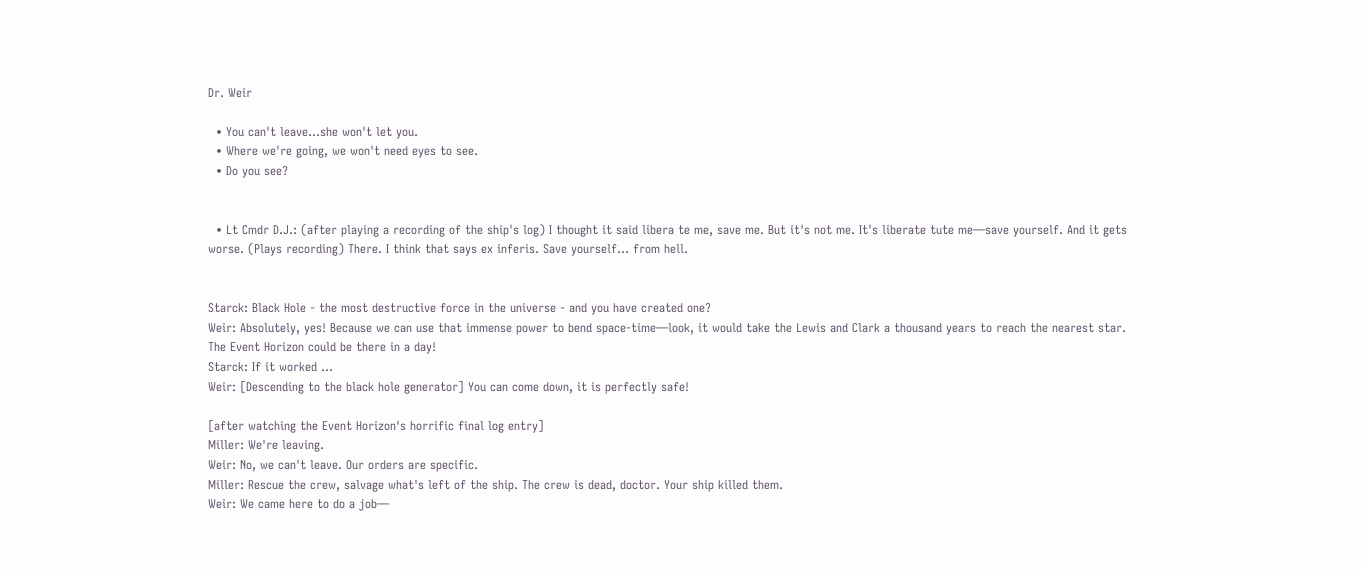Dr. Weir

  • You can't leave...she won't let you.
  • Where we're going, we won't need eyes to see.
  • Do you see?


  • Lt Cmdr D.J.: (after playing a recording of the ship's log) I thought it said libera te me, save me. But it's not me. It's liberate tute me—save yourself. And it gets worse. (Plays recording) There. I think that says ex inferis. Save yourself... from hell.


Starck: Black Hole - the most destructive force in the universe - and you have created one?
Weir: Absolutely, yes! Because we can use that immense power to bend space-time—look, it would take the Lewis and Clark a thousand years to reach the nearest star. The Event Horizon could be there in a day!
Starck: If it worked ...
Weir: [Descending to the black hole generator] You can come down, it is perfectly safe!

[after watching the Event Horizon's horrific final log entry]
Miller: We're leaving.
Weir: No, we can't leave. Our orders are specific.
Miller: Rescue the crew, salvage what's left of the ship. The crew is dead, doctor. Your ship killed them.
Weir: We came here to do a job—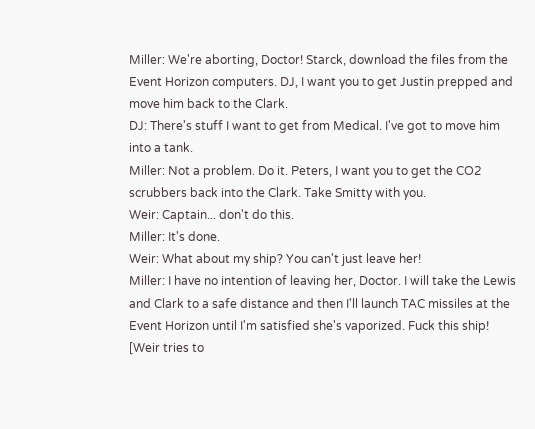Miller: We're aborting, Doctor! Starck, download the files from the Event Horizon computers. DJ, I want you to get Justin prepped and move him back to the Clark.
DJ: There's stuff I want to get from Medical. I've got to move him into a tank.
Miller: Not a problem. Do it. Peters, I want you to get the CO2 scrubbers back into the Clark. Take Smitty with you.
Weir: Captain... don't do this.
Miller: It's done.
Weir: What about my ship? You can't just leave her!
Miller: I have no intention of leaving her, Doctor. I will take the Lewis and Clark to a safe distance and then I'll launch TAC missiles at the Event Horizon until I'm satisfied she's vaporized. Fuck this ship!
[Weir tries to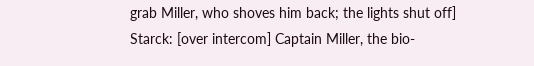grab Miller, who shoves him back; the lights shut off]
Starck: [over intercom] Captain Miller, the bio-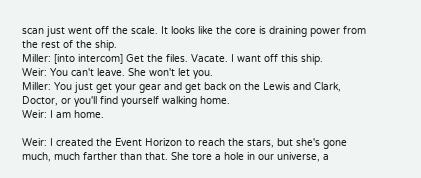scan just went off the scale. It looks like the core is draining power from the rest of the ship.
Miller: [into intercom] Get the files. Vacate. I want off this ship.
Weir: You can't leave. She won't let you.
Miller: You just get your gear and get back on the Lewis and Clark, Doctor, or you'll find yourself walking home.
Weir: I am home.

Weir: I created the Event Horizon to reach the stars, but she's gone much, much farther than that. She tore a hole in our universe, a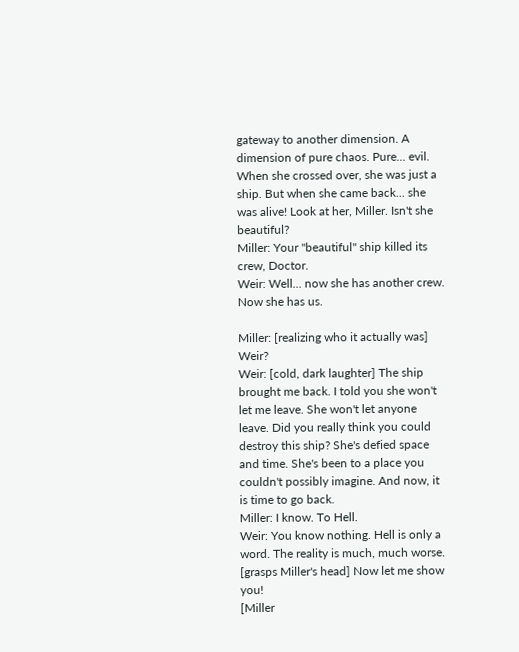gateway to another dimension. A dimension of pure chaos. Pure... evil. When she crossed over, she was just a ship. But when she came back... she was alive! Look at her, Miller. Isn't she beautiful?
Miller: Your "beautiful" ship killed its crew, Doctor.
Weir: Well... now she has another crew. Now she has us.

Miller: [realizing who it actually was] Weir?
Weir: [cold, dark laughter] The ship brought me back. I told you she won't let me leave. She won't let anyone leave. Did you really think you could destroy this ship? She's defied space and time. She's been to a place you couldn't possibly imagine. And now, it is time to go back.
Miller: I know. To Hell.
Weir: You know nothing. Hell is only a word. The reality is much, much worse. [grasps Miller's head] Now let me show you!
[Miller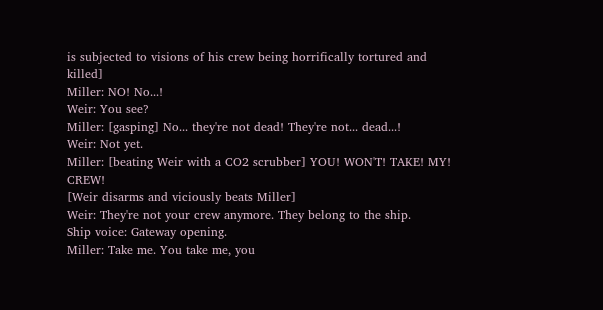is subjected to visions of his crew being horrifically tortured and killed]
Miller: NO! No...!
Weir: You see?
Miller: [gasping] No... they're not dead! They're not... dead...!
Weir: Not yet.
Miller: [beating Weir with a CO2 scrubber] YOU! WON'T! TAKE! MY! CREW!
[Weir disarms and viciously beats Miller]
Weir: They're not your crew anymore. They belong to the ship.
Ship voice: Gateway opening.
Miller: Take me. You take me, you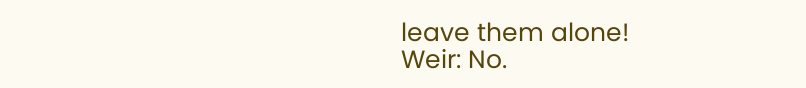leave them alone!
Weir: No.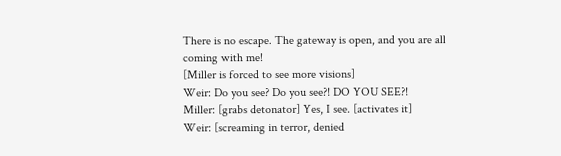There is no escape. The gateway is open, and you are all coming with me!
[Miller is forced to see more visions]
Weir: Do you see? Do you see?! DO YOU SEE?!
Miller: [grabs detonator] Yes, I see. [activates it]
Weir: [screaming in terror, denied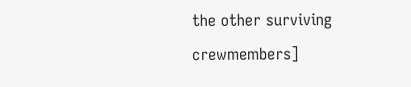the other surviving crewmembers]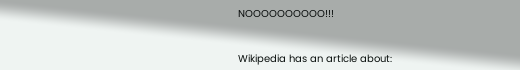NOOOOOOOOOO!!!


Wikipedia has an article about: